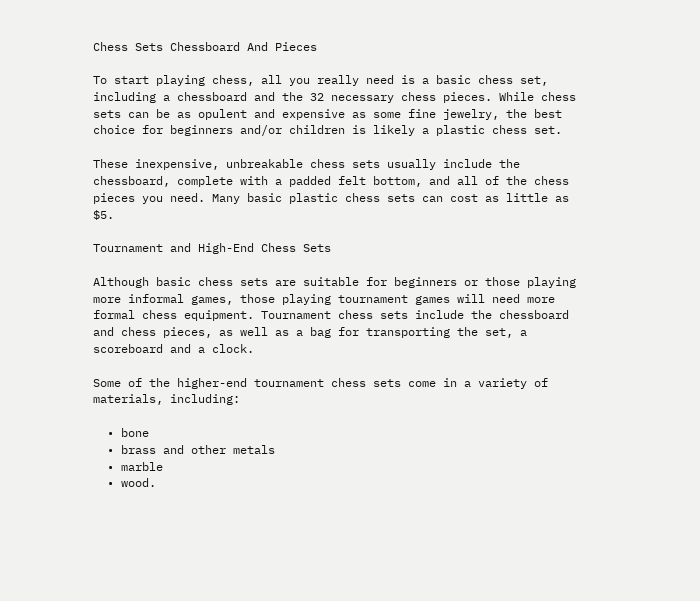Chess Sets Chessboard And Pieces

To start playing chess, all you really need is a basic chess set, including a chessboard and the 32 necessary chess pieces. While chess sets can be as opulent and expensive as some fine jewelry, the best choice for beginners and/or children is likely a plastic chess set.

These inexpensive, unbreakable chess sets usually include the chessboard, complete with a padded felt bottom, and all of the chess pieces you need. Many basic plastic chess sets can cost as little as $5.

Tournament and High-End Chess Sets

Although basic chess sets are suitable for beginners or those playing more informal games, those playing tournament games will need more formal chess equipment. Tournament chess sets include the chessboard and chess pieces, as well as a bag for transporting the set, a scoreboard and a clock.

Some of the higher-end tournament chess sets come in a variety of materials, including:

  • bone
  • brass and other metals
  • marble
  • wood.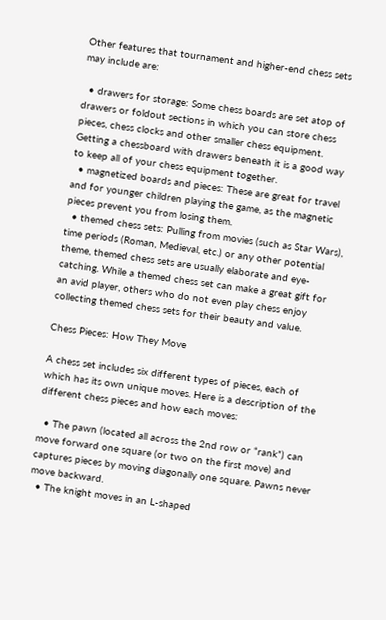Other features that tournament and higher-end chess sets may include are:

  • drawers for storage: Some chess boards are set atop of drawers or foldout sections in which you can store chess pieces, chess clocks and other smaller chess equipment. Getting a chessboard with drawers beneath it is a good way to keep all of your chess equipment together.
  • magnetized boards and pieces: These are great for travel and for younger children playing the game, as the magnetic pieces prevent you from losing them.
  • themed chess sets: Pulling from movies (such as Star Wars), time periods (Roman, Medieval, etc.) or any other potential theme, themed chess sets are usually elaborate and eye-catching. While a themed chess set can make a great gift for an avid player, others who do not even play chess enjoy collecting themed chess sets for their beauty and value.

Chess Pieces: How They Move

A chess set includes six different types of pieces, each of which has its own unique moves. Here is a description of the different chess pieces and how each moves:

  • The pawn (located all across the 2nd row or “rank”) can move forward one square (or two on the first move) and captures pieces by moving diagonally one square. Pawns never move backward.
  • The knight moves in an L-shaped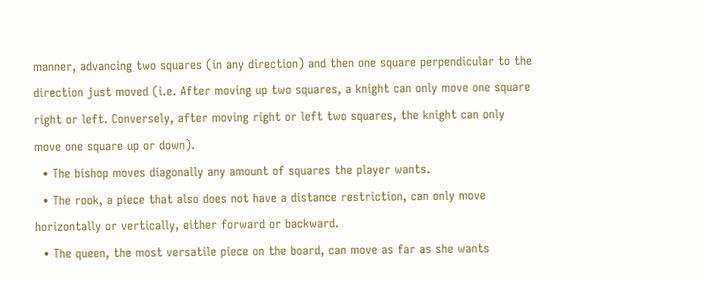manner, advancing two squares (in any direction) and then one square perpendicular to the direction just moved (i.e. After moving up two squares, a knight can only move one square right or left. Conversely, after moving right or left two squares, the knight can only move one square up or down).
  • The bishop moves diagonally any amount of squares the player wants.
  • The rook, a piece that also does not have a distance restriction, can only move horizontally or vertically, either forward or backward.
  • The queen, the most versatile piece on the board, can move as far as she wants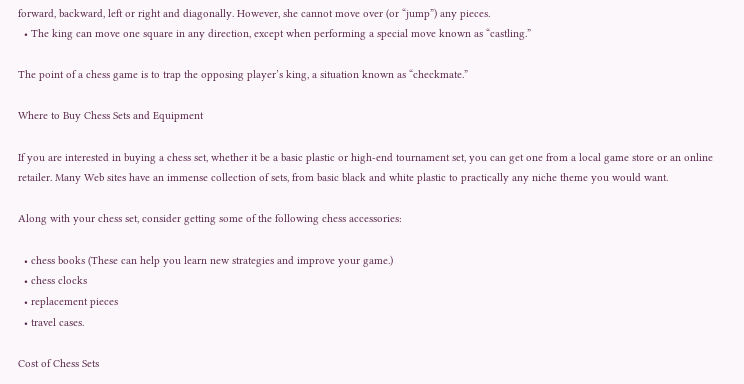forward, backward, left or right and diagonally. However, she cannot move over (or “jump”) any pieces.
  • The king can move one square in any direction, except when performing a special move known as “castling.”

The point of a chess game is to trap the opposing player’s king, a situation known as “checkmate.”

Where to Buy Chess Sets and Equipment

If you are interested in buying a chess set, whether it be a basic plastic or high-end tournament set, you can get one from a local game store or an online retailer. Many Web sites have an immense collection of sets, from basic black and white plastic to practically any niche theme you would want.

Along with your chess set, consider getting some of the following chess accessories:

  • chess books (These can help you learn new strategies and improve your game.)
  • chess clocks
  • replacement pieces
  • travel cases.

Cost of Chess Sets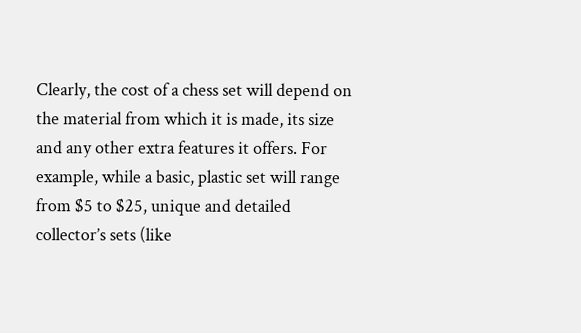Clearly, the cost of a chess set will depend on the material from which it is made, its size and any other extra features it offers. For example, while a basic, plastic set will range from $5 to $25, unique and detailed collector’s sets (like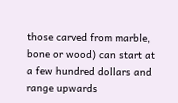those carved from marble, bone or wood) can start at a few hundred dollars and range upwards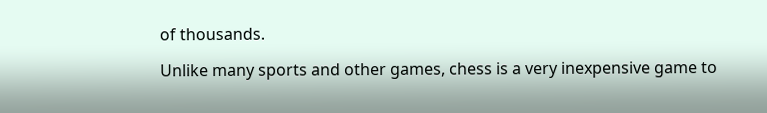of thousands.

Unlike many sports and other games, chess is a very inexpensive game to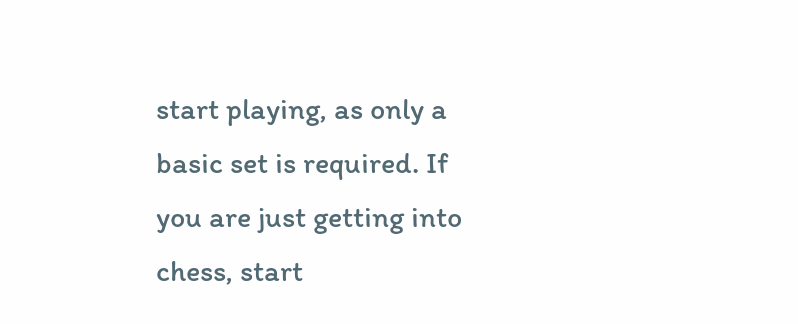start playing, as only a basic set is required. If you are just getting into chess, start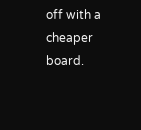off with a cheaper board.